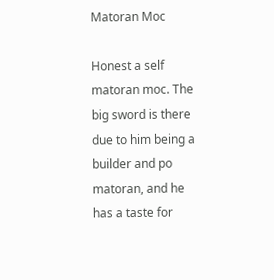Matoran Moc

Honest a self matoran moc. The big sword is there due to him being a builder and po matoran, and he has a taste for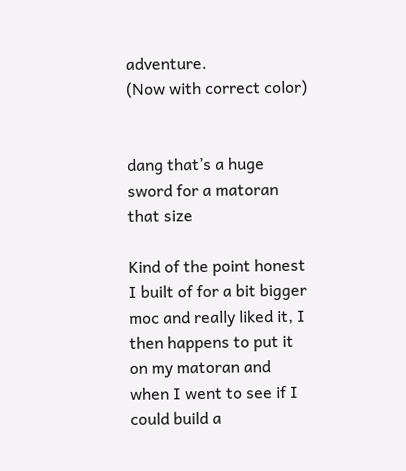adventure.
(Now with correct color)


dang that’s a huge sword for a matoran that size

Kind of the point honest I built of for a bit bigger moc and really liked it, I then happens to put it on my matoran and when I went to see if I could build a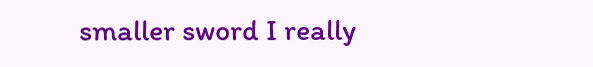smaller sword I really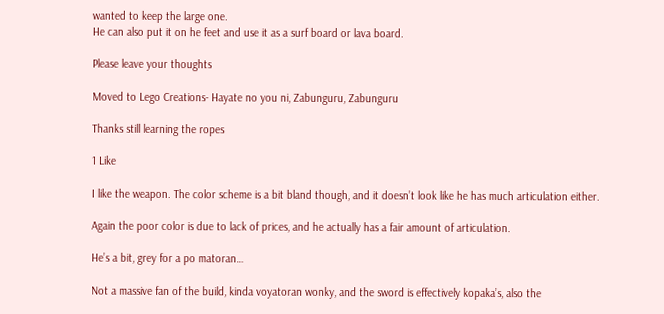wanted to keep the large one.
He can also put it on he feet and use it as a surf board or lava board.

Please leave your thoughts

Moved to Lego Creations- Hayate no you ni, Zabunguru, Zabunguru

Thanks still learning the ropes

1 Like

I like the weapon. The color scheme is a bit bland though, and it doesn’t look like he has much articulation either.

Again the poor color is due to lack of prices, and he actually has a fair amount of articulation.

He’s a bit, grey for a po matoran…

Not a massive fan of the build, kinda voyatoran wonky, and the sword is effectively kopaka’s, also the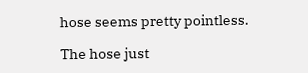hose seems pretty pointless.

The hose just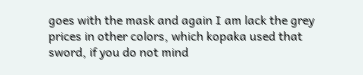goes with the mask and again I am lack the grey prices in other colors, which kopaka used that sword, if you do not mind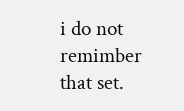i do not remimber that set.